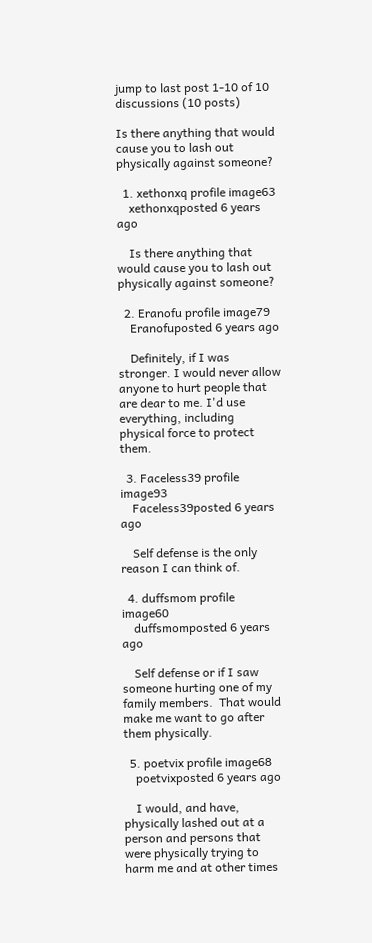jump to last post 1-10 of 10 discussions (10 posts)

Is there anything that would cause you to lash out physically against someone?

  1. xethonxq profile image63
    xethonxqposted 6 years ago

    Is there anything that would cause you to lash out physically against someone?

  2. Eranofu profile image79
    Eranofuposted 6 years ago

    Definitely, if I was stronger. I would never allow anyone to hurt people that are dear to me. I'd use everything, including physical force to protect them.

  3. Faceless39 profile image93
    Faceless39posted 6 years ago

    Self defense is the only reason I can think of.

  4. duffsmom profile image60
    duffsmomposted 6 years ago

    Self defense or if I saw someone hurting one of my family members.  That would make me want to go after them physically.

  5. poetvix profile image68
    poetvixposted 6 years ago

    I would, and have, physically lashed out at a person and persons that were physically trying to harm me and at other times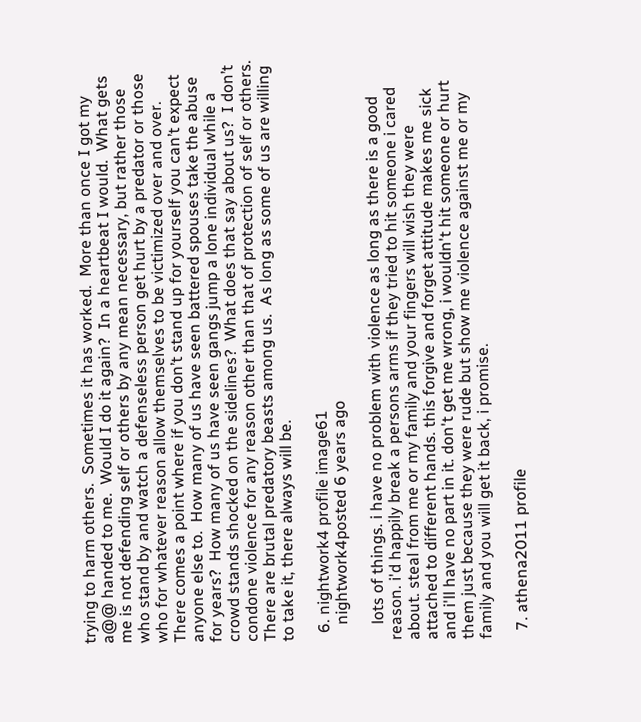trying to harm others.  Sometimes it has worked.  More than once I got my a@@ handed to me.  Would I do it again?  In a heartbeat I would.  What gets me is not defending self or others by any mean necessary, but rather those who stand by and watch a defenseless person get hurt by a predator or those who for whatever reason allow themselves to be victimized over and over.  There comes a point where if you don’t stand up for yourself you can’t expect anyone else to.  How many of us have seen battered spouses take the abuse for years?  How many of us have seen gangs jump a lone individual while a crowd stands shocked on the sidelines?  What does that say about us?  I don’t condone violence for any reason other than that of protection of self or others.  There are brutal predatory beasts among us.  As long as some of us are willing to take it, there always will be.

  6. nightwork4 profile image61
    nightwork4posted 6 years ago

    lots of things. i have no problem with violence as long as there is a good reason. i'd happily break a persons arms if they tried to hit someone i cared about. steal from me or my family and your fingers will wish they were attached to different hands. this forgive and forget attitude makes me sick and i'll have no part in it. don't get me wrong, i wouldn't hit someone or hurt them just because they were rude but show me violence against me or my family and you will get it back, i promise.

  7. athena2011 profile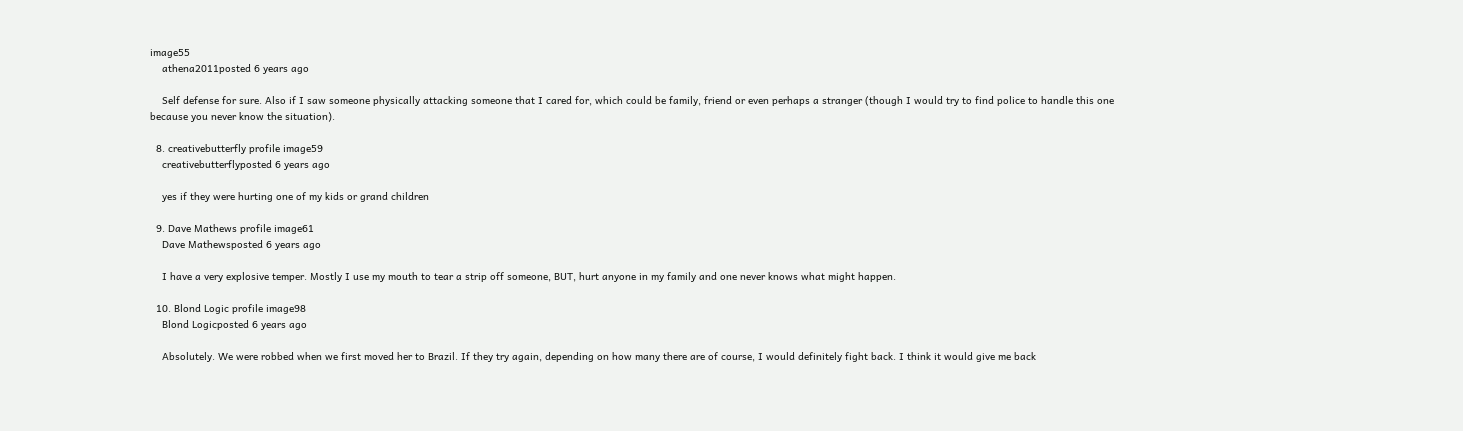image55
    athena2011posted 6 years ago

    Self defense for sure. Also if I saw someone physically attacking someone that I cared for, which could be family, friend or even perhaps a stranger (though I would try to find police to handle this one because you never know the situation).

  8. creativebutterfly profile image59
    creativebutterflyposted 6 years ago

    yes if they were hurting one of my kids or grand children

  9. Dave Mathews profile image61
    Dave Mathewsposted 6 years ago

    I have a very explosive temper. Mostly I use my mouth to tear a strip off someone, BUT, hurt anyone in my family and one never knows what might happen.

  10. Blond Logic profile image98
    Blond Logicposted 6 years ago

    Absolutely. We were robbed when we first moved her to Brazil. If they try again, depending on how many there are of course, I would definitely fight back. I think it would give me back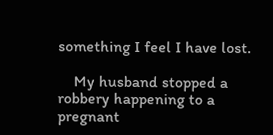something I feel I have lost.

    My husband stopped a robbery happening to a pregnant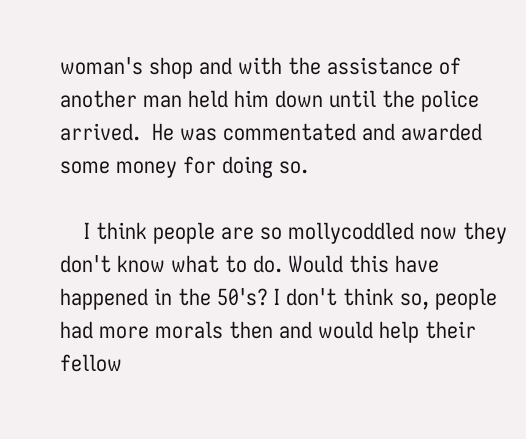woman's shop and with the assistance of another man held him down until the police arrived.  He was commentated and awarded some money for doing so.

    I think people are so mollycoddled now they don't know what to do. Would this have happened in the 50's? I don't think so, people had more morals then and would help their fellow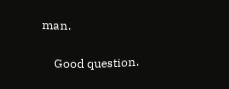man.

    Good question.